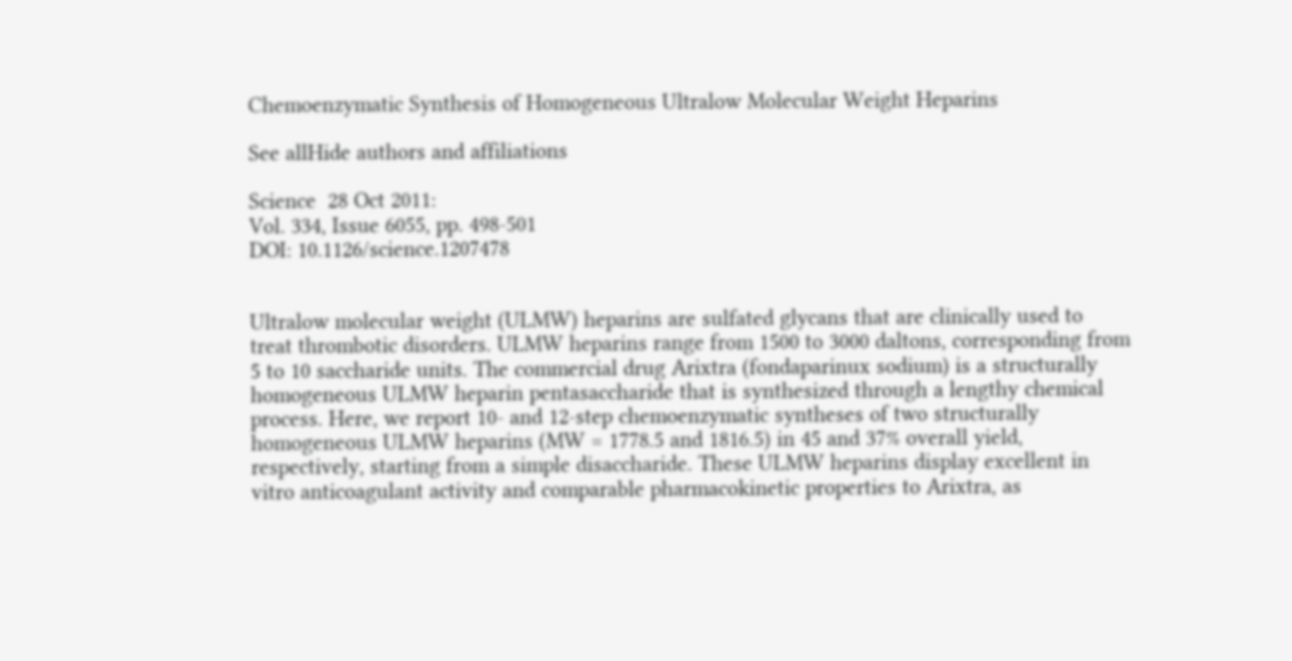Chemoenzymatic Synthesis of Homogeneous Ultralow Molecular Weight Heparins

See allHide authors and affiliations

Science  28 Oct 2011:
Vol. 334, Issue 6055, pp. 498-501
DOI: 10.1126/science.1207478


Ultralow molecular weight (ULMW) heparins are sulfated glycans that are clinically used to treat thrombotic disorders. ULMW heparins range from 1500 to 3000 daltons, corresponding from 5 to 10 saccharide units. The commercial drug Arixtra (fondaparinux sodium) is a structurally homogeneous ULMW heparin pentasaccharide that is synthesized through a lengthy chemical process. Here, we report 10- and 12-step chemoenzymatic syntheses of two structurally homogeneous ULMW heparins (MW = 1778.5 and 1816.5) in 45 and 37% overall yield, respectively, starting from a simple disaccharide. These ULMW heparins display excellent in vitro anticoagulant activity and comparable pharmacokinetic properties to Arixtra, as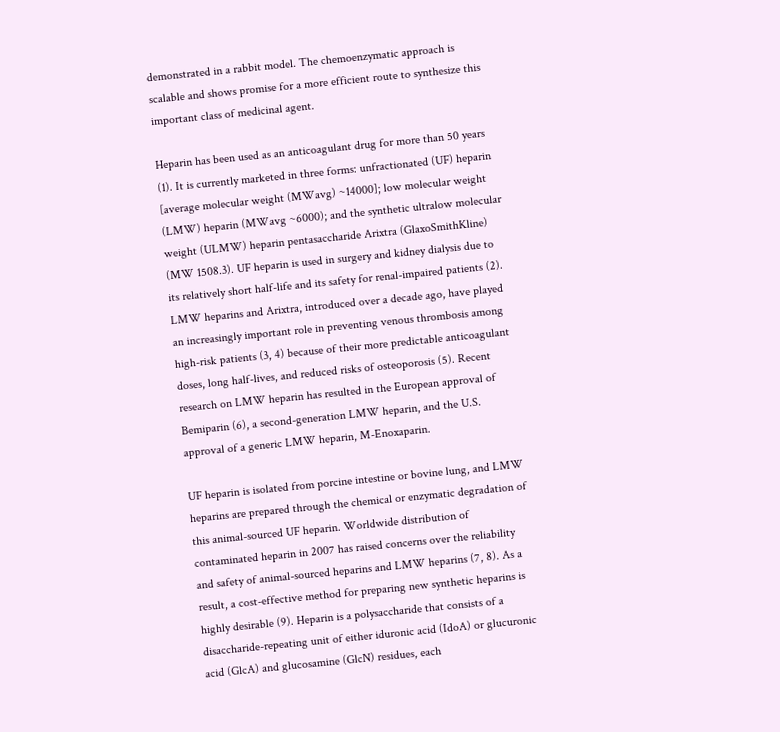demonstrated in a rabbit model. The chemoenzymatic approach is scalable and shows promise for a more efficient route to synthesize this important class of medicinal agent.

Heparin has been used as an anticoagulant drug for more than 50 years (1). It is currently marketed in three forms: unfractionated (UF) heparin [average molecular weight (MWavg) ~14000]; low molecular weight (LMW) heparin (MWavg ~6000); and the synthetic ultralow molecular weight (ULMW) heparin pentasaccharide Arixtra (GlaxoSmithKline) (MW 1508.3). UF heparin is used in surgery and kidney dialysis due to its relatively short half-life and its safety for renal-impaired patients (2). LMW heparins and Arixtra, introduced over a decade ago, have played an increasingly important role in preventing venous thrombosis among high-risk patients (3, 4) because of their more predictable anticoagulant doses, long half-lives, and reduced risks of osteoporosis (5). Recent research on LMW heparin has resulted in the European approval of Bemiparin (6), a second-generation LMW heparin, and the U.S. approval of a generic LMW heparin, M-Enoxaparin.

UF heparin is isolated from porcine intestine or bovine lung, and LMW heparins are prepared through the chemical or enzymatic degradation of this animal-sourced UF heparin. Worldwide distribution of contaminated heparin in 2007 has raised concerns over the reliability and safety of animal-sourced heparins and LMW heparins (7, 8). As a result, a cost-effective method for preparing new synthetic heparins is highly desirable (9). Heparin is a polysaccharide that consists of a disaccharide-repeating unit of either iduronic acid (IdoA) or glucuronic acid (GlcA) and glucosamine (GlcN) residues, each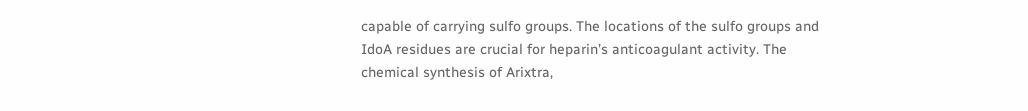capable of carrying sulfo groups. The locations of the sulfo groups and IdoA residues are crucial for heparin’s anticoagulant activity. The chemical synthesis of Arixtra,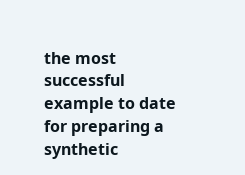the most successful example to date for preparing a synthetic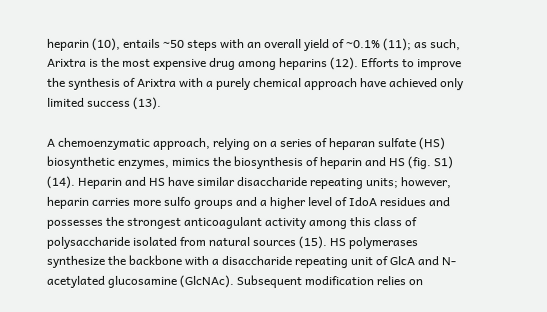heparin (10), entails ~50 steps with an overall yield of ~0.1% (11); as such, Arixtra is the most expensive drug among heparins (12). Efforts to improve the synthesis of Arixtra with a purely chemical approach have achieved only limited success (13).

A chemoenzymatic approach, relying on a series of heparan sulfate (HS) biosynthetic enzymes, mimics the biosynthesis of heparin and HS (fig. S1) (14). Heparin and HS have similar disaccharide repeating units; however, heparin carries more sulfo groups and a higher level of IdoA residues and possesses the strongest anticoagulant activity among this class of polysaccharide isolated from natural sources (15). HS polymerases synthesize the backbone with a disaccharide repeating unit of GlcA and N-acetylated glucosamine (GlcNAc). Subsequent modification relies on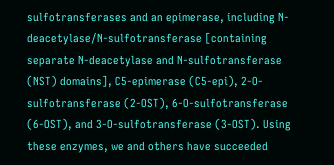sulfotransferases and an epimerase, including N-deacetylase/N-sulfotransferase [containing separate N-deacetylase and N-sulfotransferase (NST) domains], C5-epimerase (C5-epi), 2-O-sulfotransferase (2-OST), 6-O-sulfotransferase (6-OST), and 3-O-sulfotransferase (3-OST). Using these enzymes, we and others have succeeded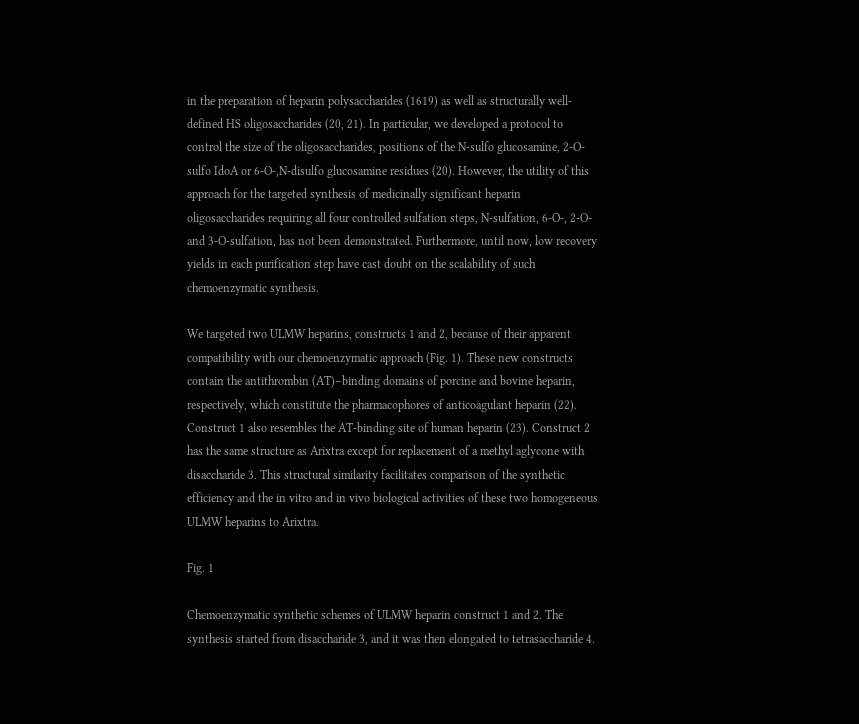in the preparation of heparin polysaccharides (1619) as well as structurally well-defined HS oligosaccharides (20, 21). In particular, we developed a protocol to control the size of the oligosaccharides, positions of the N-sulfo glucosamine, 2-O-sulfo IdoA or 6-O-,N-disulfo glucosamine residues (20). However, the utility of this approach for the targeted synthesis of medicinally significant heparin oligosaccharides requiring all four controlled sulfation steps, N-sulfation, 6-O-, 2-O- and 3-O-sulfation, has not been demonstrated. Furthermore, until now, low recovery yields in each purification step have cast doubt on the scalability of such chemoenzymatic synthesis.

We targeted two ULMW heparins, constructs 1 and 2, because of their apparent compatibility with our chemoenzymatic approach (Fig. 1). These new constructs contain the antithrombin (AT)–binding domains of porcine and bovine heparin, respectively, which constitute the pharmacophores of anticoagulant heparin (22). Construct 1 also resembles the AT-binding site of human heparin (23). Construct 2 has the same structure as Arixtra except for replacement of a methyl aglycone with disaccharide 3. This structural similarity facilitates comparison of the synthetic efficiency and the in vitro and in vivo biological activities of these two homogeneous ULMW heparins to Arixtra.

Fig. 1

Chemoenzymatic synthetic schemes of ULMW heparin construct 1 and 2. The synthesis started from disaccharide 3, and it was then elongated to tetrasaccharide 4.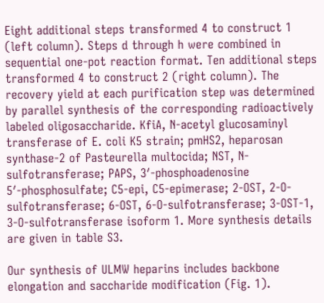Eight additional steps transformed 4 to construct 1 (left column). Steps d through h were combined in sequential one-pot reaction format. Ten additional steps transformed 4 to construct 2 (right column). The recovery yield at each purification step was determined by parallel synthesis of the corresponding radioactively labeled oligosaccharide. KfiA, N-acetyl glucosaminyl transferase of E. coli K5 strain; pmHS2, heparosan synthase-2 of Pasteurella multocida; NST, N-sulfotransferase; PAPS, 3′-phosphoadenosine 5′-phosphosulfate; C5-epi, C5-epimerase; 2-OST, 2-O-sulfotransferase; 6-OST, 6-O-sulfotransferase; 3-OST-1, 3-O-sulfotransferase isoform 1. More synthesis details are given in table S3.

Our synthesis of ULMW heparins includes backbone elongation and saccharide modification (Fig. 1).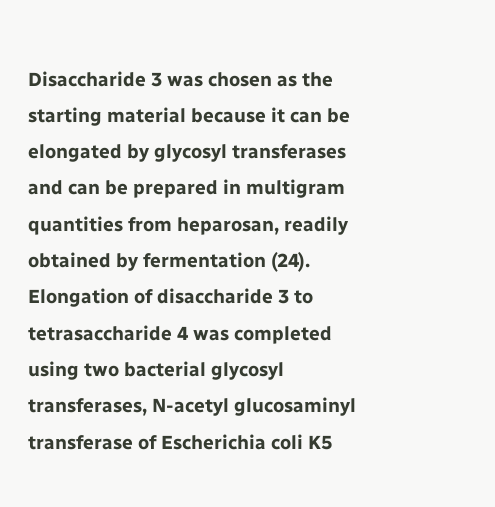Disaccharide 3 was chosen as the starting material because it can be elongated by glycosyl transferases and can be prepared in multigram quantities from heparosan, readily obtained by fermentation (24). Elongation of disaccharide 3 to tetrasaccharide 4 was completed using two bacterial glycosyl transferases, N-acetyl glucosaminyl transferase of Escherichia coli K5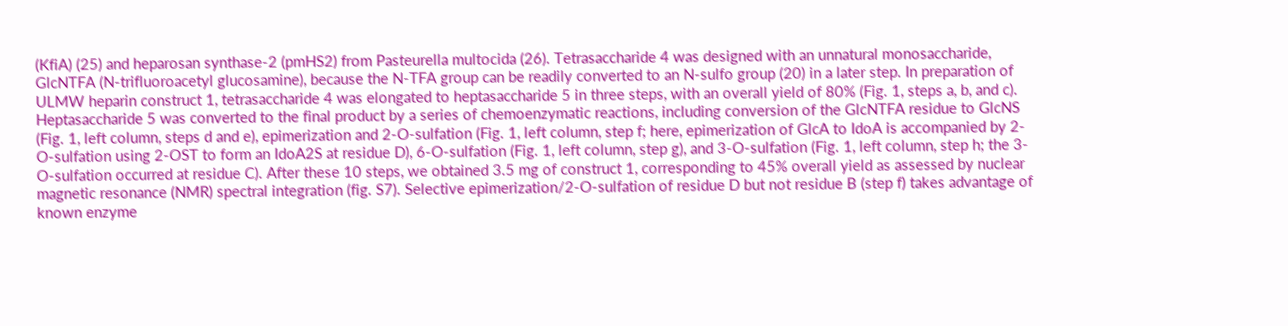(KfiA) (25) and heparosan synthase-2 (pmHS2) from Pasteurella multocida (26). Tetrasaccharide 4 was designed with an unnatural monosaccharide, GlcNTFA (N-trifluoroacetyl glucosamine), because the N-TFA group can be readily converted to an N-sulfo group (20) in a later step. In preparation of ULMW heparin construct 1, tetrasaccharide 4 was elongated to heptasaccharide 5 in three steps, with an overall yield of 80% (Fig. 1, steps a, b, and c). Heptasaccharide 5 was converted to the final product by a series of chemoenzymatic reactions, including conversion of the GlcNTFA residue to GlcNS (Fig. 1, left column, steps d and e), epimerization and 2-O-sulfation (Fig. 1, left column, step f; here, epimerization of GlcA to IdoA is accompanied by 2-O-sulfation using 2-OST to form an IdoA2S at residue D), 6-O-sulfation (Fig. 1, left column, step g), and 3-O-sulfation (Fig. 1, left column, step h; the 3-O-sulfation occurred at residue C). After these 10 steps, we obtained 3.5 mg of construct 1, corresponding to 45% overall yield as assessed by nuclear magnetic resonance (NMR) spectral integration (fig. S7). Selective epimerization/2-O-sulfation of residue D but not residue B (step f) takes advantage of known enzyme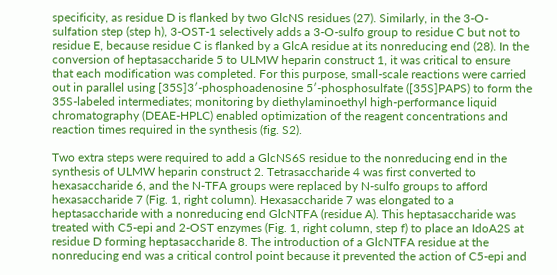specificity, as residue D is flanked by two GlcNS residues (27). Similarly, in the 3-O-sulfation step (step h), 3-OST-1 selectively adds a 3-O-sulfo group to residue C but not to residue E, because residue C is flanked by a GlcA residue at its nonreducing end (28). In the conversion of heptasaccharide 5 to ULMW heparin construct 1, it was critical to ensure that each modification was completed. For this purpose, small-scale reactions were carried out in parallel using [35S]3′-phosphoadenosine 5′-phosphosulfate ([35S]PAPS) to form the 35S-labeled intermediates; monitoring by diethylaminoethyl high-performance liquid chromatography (DEAE-HPLC) enabled optimization of the reagent concentrations and reaction times required in the synthesis (fig. S2).

Two extra steps were required to add a GlcNS6S residue to the nonreducing end in the synthesis of ULMW heparin construct 2. Tetrasaccharide 4 was first converted to hexasaccharide 6, and the N-TFA groups were replaced by N-sulfo groups to afford hexasaccharide 7 (Fig. 1, right column). Hexasaccharide 7 was elongated to a heptasaccharide with a nonreducing end GlcNTFA (residue A). This heptasaccharide was treated with C5-epi and 2-OST enzymes (Fig. 1, right column, step f) to place an IdoA2S at residue D forming heptasaccharide 8. The introduction of a GlcNTFA residue at the nonreducing end was a critical control point because it prevented the action of C5-epi and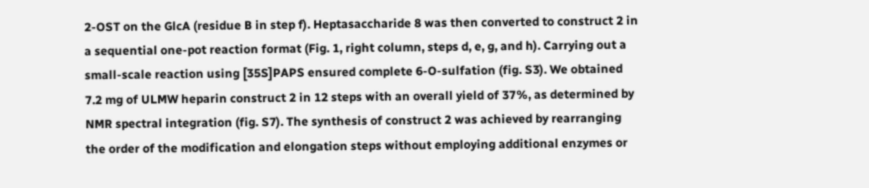2-OST on the GlcA (residue B in step f). Heptasaccharide 8 was then converted to construct 2 in a sequential one-pot reaction format (Fig. 1, right column, steps d, e, g, and h). Carrying out a small-scale reaction using [35S]PAPS ensured complete 6-O-sulfation (fig. S3). We obtained 7.2 mg of ULMW heparin construct 2 in 12 steps with an overall yield of 37%, as determined by NMR spectral integration (fig. S7). The synthesis of construct 2 was achieved by rearranging the order of the modification and elongation steps without employing additional enzymes or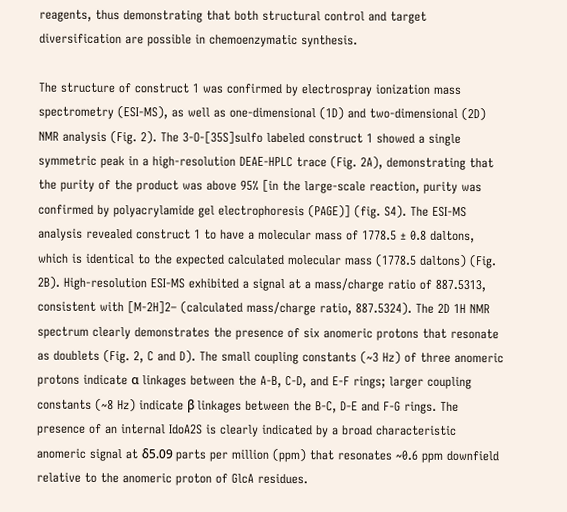reagents, thus demonstrating that both structural control and target diversification are possible in chemoenzymatic synthesis.

The structure of construct 1 was confirmed by electrospray ionization mass spectrometry (ESI-MS), as well as one-dimensional (1D) and two-dimensional (2D) NMR analysis (Fig. 2). The 3-O-[35S]sulfo labeled construct 1 showed a single symmetric peak in a high-resolution DEAE-HPLC trace (Fig. 2A), demonstrating that the purity of the product was above 95% [in the large-scale reaction, purity was confirmed by polyacrylamide gel electrophoresis (PAGE)] (fig. S4). The ESI-MS analysis revealed construct 1 to have a molecular mass of 1778.5 ± 0.8 daltons, which is identical to the expected calculated molecular mass (1778.5 daltons) (Fig. 2B). High-resolution ESI-MS exhibited a signal at a mass/charge ratio of 887.5313, consistent with [M-2H]2– (calculated mass/charge ratio, 887.5324). The 2D 1H NMR spectrum clearly demonstrates the presence of six anomeric protons that resonate as doublets (Fig. 2, C and D). The small coupling constants (~3 Hz) of three anomeric protons indicate α linkages between the A-B, C-D, and E-F rings; larger coupling constants (~8 Hz) indicate β linkages between the B-C, D-E and F-G rings. The presence of an internal IdoA2S is clearly indicated by a broad characteristic anomeric signal at δ5.09 parts per million (ppm) that resonates ~0.6 ppm downfield relative to the anomeric proton of GlcA residues.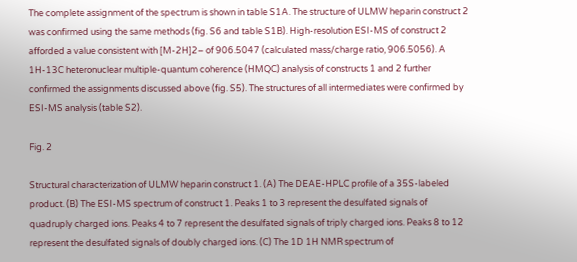The complete assignment of the spectrum is shown in table S1A. The structure of ULMW heparin construct 2 was confirmed using the same methods (fig. S6 and table S1B). High-resolution ESI-MS of construct 2 afforded a value consistent with [M-2H]2– of 906.5047 (calculated mass/charge ratio, 906.5056). A 1H-13C heteronuclear multiple-quantum coherence (HMQC) analysis of constructs 1 and 2 further confirmed the assignments discussed above (fig. S5). The structures of all intermediates were confirmed by ESI-MS analysis (table S2).

Fig. 2

Structural characterization of ULMW heparin construct 1. (A) The DEAE-HPLC profile of a 35S-labeled product. (B) The ESI-MS spectrum of construct 1. Peaks 1 to 3 represent the desulfated signals of quadruply charged ions. Peaks 4 to 7 represent the desulfated signals of triply charged ions. Peaks 8 to 12 represent the desulfated signals of doubly charged ions. (C) The 1D 1H NMR spectrum of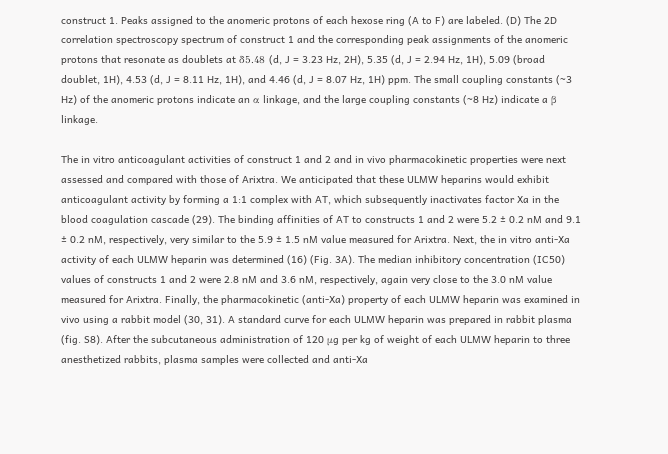construct 1. Peaks assigned to the anomeric protons of each hexose ring (A to F) are labeled. (D) The 2D correlation spectroscopy spectrum of construct 1 and the corresponding peak assignments of the anomeric protons that resonate as doublets at δ5.48 (d, J = 3.23 Hz, 2H), 5.35 (d, J = 2.94 Hz, 1H), 5.09 (broad doublet, 1H), 4.53 (d, J = 8.11 Hz, 1H), and 4.46 (d, J = 8.07 Hz, 1H) ppm. The small coupling constants (~3 Hz) of the anomeric protons indicate an α linkage, and the large coupling constants (~8 Hz) indicate a β linkage.

The in vitro anticoagulant activities of construct 1 and 2 and in vivo pharmacokinetic properties were next assessed and compared with those of Arixtra. We anticipated that these ULMW heparins would exhibit anticoagulant activity by forming a 1:1 complex with AT, which subsequently inactivates factor Xa in the blood coagulation cascade (29). The binding affinities of AT to constructs 1 and 2 were 5.2 ± 0.2 nM and 9.1 ± 0.2 nM, respectively, very similar to the 5.9 ± 1.5 nM value measured for Arixtra. Next, the in vitro anti-Xa activity of each ULMW heparin was determined (16) (Fig. 3A). The median inhibitory concentration (IC50) values of constructs 1 and 2 were 2.8 nM and 3.6 nM, respectively, again very close to the 3.0 nM value measured for Arixtra. Finally, the pharmacokinetic (anti-Xa) property of each ULMW heparin was examined in vivo using a rabbit model (30, 31). A standard curve for each ULMW heparin was prepared in rabbit plasma (fig. S8). After the subcutaneous administration of 120 μg per kg of weight of each ULMW heparin to three anesthetized rabbits, plasma samples were collected and anti-Xa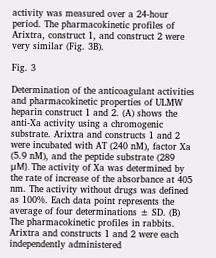activity was measured over a 24-hour period. The pharmacokinetic profiles of Arixtra, construct 1, and construct 2 were very similar (Fig. 3B).

Fig. 3

Determination of the anticoagulant activities and pharmacokinetic properties of ULMW heparin construct 1 and 2. (A) shows the anti-Xa activity using a chromogenic substrate. Arixtra and constructs 1 and 2 were incubated with AT (240 nM), factor Xa (5.9 nM), and the peptide substrate (289 μM). The activity of Xa was determined by the rate of increase of the absorbance at 405 nm. The activity without drugs was defined as 100%. Each data point represents the average of four determinations ± SD. (B) The pharmacokinetic profiles in rabbits. Arixtra and constructs 1 and 2 were each independently administered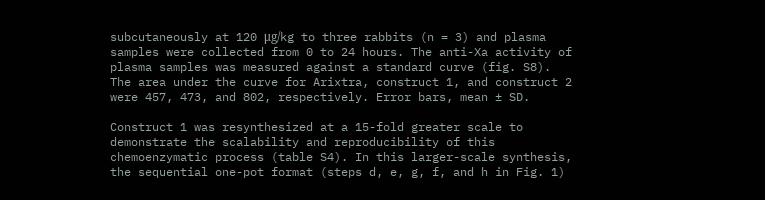subcutaneously at 120 μg/kg to three rabbits (n = 3) and plasma samples were collected from 0 to 24 hours. The anti-Xa activity of plasma samples was measured against a standard curve (fig. S8). The area under the curve for Arixtra, construct 1, and construct 2 were 457, 473, and 802, respectively. Error bars, mean ± SD.

Construct 1 was resynthesized at a 15-fold greater scale to demonstrate the scalability and reproducibility of this chemoenzymatic process (table S4). In this larger-scale synthesis, the sequential one-pot format (steps d, e, g, f, and h in Fig. 1)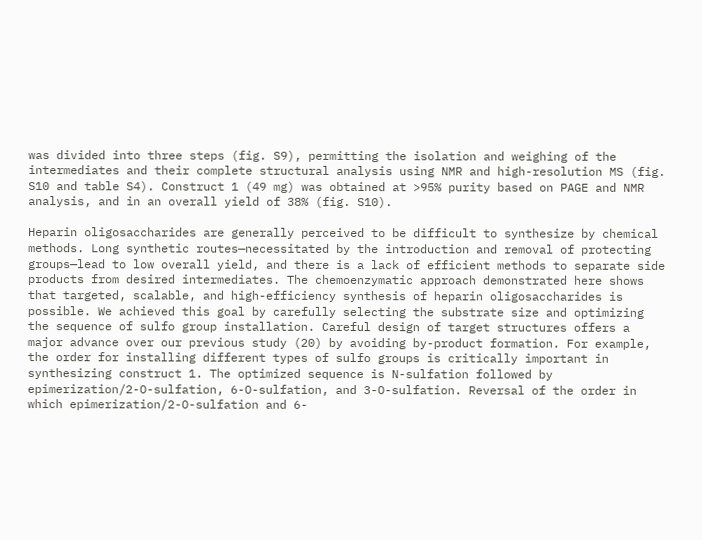was divided into three steps (fig. S9), permitting the isolation and weighing of the intermediates and their complete structural analysis using NMR and high-resolution MS (fig. S10 and table S4). Construct 1 (49 mg) was obtained at >95% purity based on PAGE and NMR analysis, and in an overall yield of 38% (fig. S10).

Heparin oligosaccharides are generally perceived to be difficult to synthesize by chemical methods. Long synthetic routes—necessitated by the introduction and removal of protecting groups—lead to low overall yield, and there is a lack of efficient methods to separate side products from desired intermediates. The chemoenzymatic approach demonstrated here shows that targeted, scalable, and high-efficiency synthesis of heparin oligosaccharides is possible. We achieved this goal by carefully selecting the substrate size and optimizing the sequence of sulfo group installation. Careful design of target structures offers a major advance over our previous study (20) by avoiding by-product formation. For example, the order for installing different types of sulfo groups is critically important in synthesizing construct 1. The optimized sequence is N-sulfation followed by epimerization/2-O-sulfation, 6-O-sulfation, and 3-O-sulfation. Reversal of the order in which epimerization/2-O-sulfation and 6-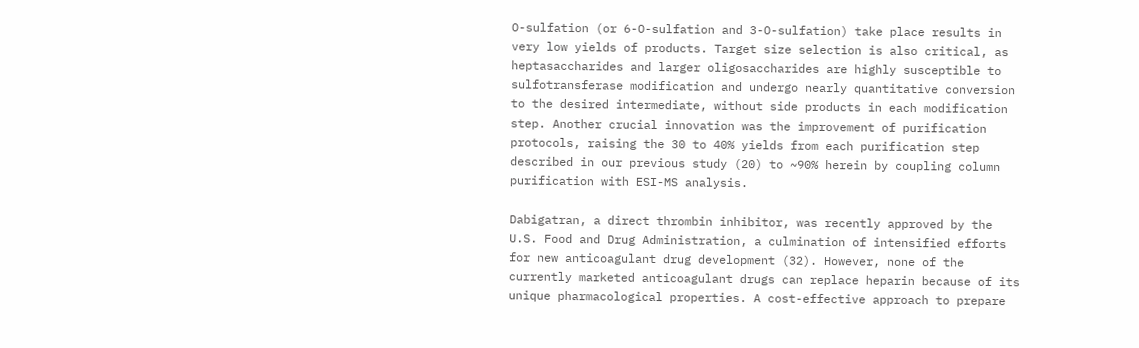O-sulfation (or 6-O-sulfation and 3-O-sulfation) take place results in very low yields of products. Target size selection is also critical, as heptasaccharides and larger oligosaccharides are highly susceptible to sulfotransferase modification and undergo nearly quantitative conversion to the desired intermediate, without side products in each modification step. Another crucial innovation was the improvement of purification protocols, raising the 30 to 40% yields from each purification step described in our previous study (20) to ~90% herein by coupling column purification with ESI-MS analysis.

Dabigatran, a direct thrombin inhibitor, was recently approved by the U.S. Food and Drug Administration, a culmination of intensified efforts for new anticoagulant drug development (32). However, none of the currently marketed anticoagulant drugs can replace heparin because of its unique pharmacological properties. A cost-effective approach to prepare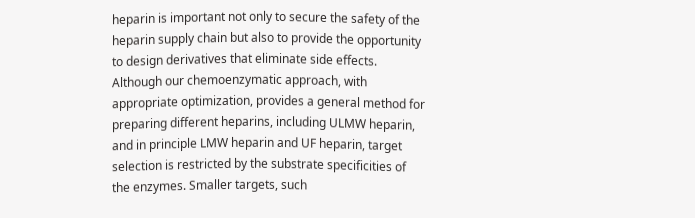heparin is important not only to secure the safety of the heparin supply chain but also to provide the opportunity to design derivatives that eliminate side effects. Although our chemoenzymatic approach, with appropriate optimization, provides a general method for preparing different heparins, including ULMW heparin, and in principle LMW heparin and UF heparin, target selection is restricted by the substrate specificities of the enzymes. Smaller targets, such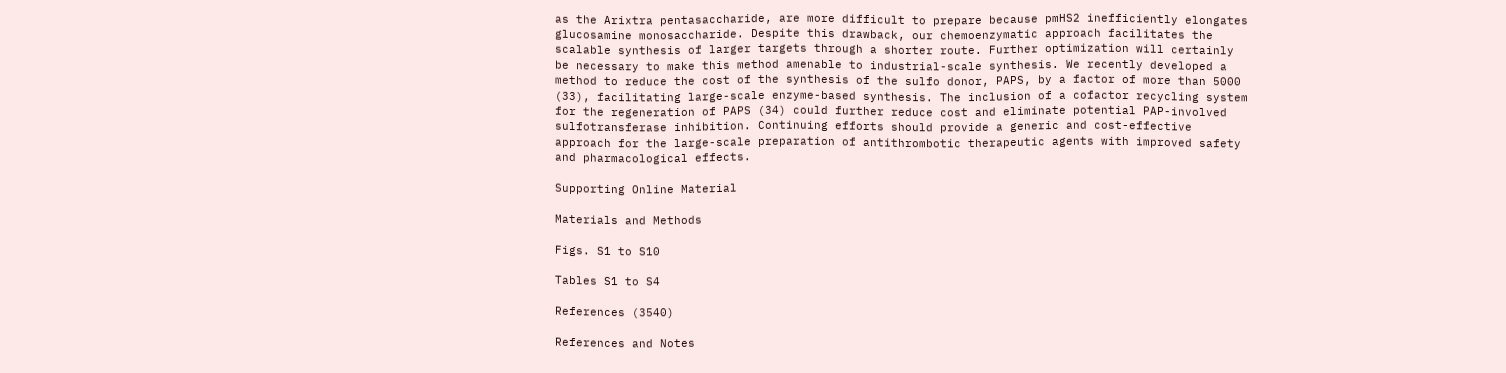as the Arixtra pentasaccharide, are more difficult to prepare because pmHS2 inefficiently elongates glucosamine monosaccharide. Despite this drawback, our chemoenzymatic approach facilitates the scalable synthesis of larger targets through a shorter route. Further optimization will certainly be necessary to make this method amenable to industrial-scale synthesis. We recently developed a method to reduce the cost of the synthesis of the sulfo donor, PAPS, by a factor of more than 5000 (33), facilitating large-scale enzyme-based synthesis. The inclusion of a cofactor recycling system for the regeneration of PAPS (34) could further reduce cost and eliminate potential PAP-involved sulfotransferase inhibition. Continuing efforts should provide a generic and cost-effective approach for the large-scale preparation of antithrombotic therapeutic agents with improved safety and pharmacological effects.

Supporting Online Material

Materials and Methods

Figs. S1 to S10

Tables S1 to S4

References (3540)

References and Notes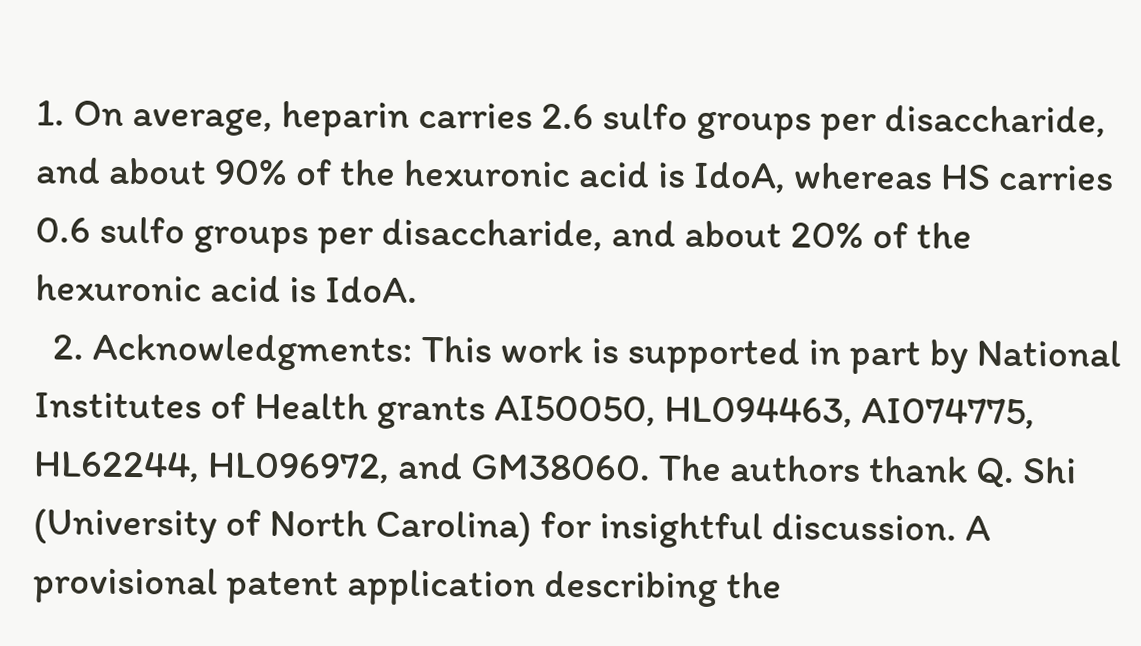1. On average, heparin carries 2.6 sulfo groups per disaccharide, and about 90% of the hexuronic acid is IdoA, whereas HS carries 0.6 sulfo groups per disaccharide, and about 20% of the hexuronic acid is IdoA.
  2. Acknowledgments: This work is supported in part by National Institutes of Health grants AI50050, HL094463, AI074775, HL62244, HL096972, and GM38060. The authors thank Q. Shi (University of North Carolina) for insightful discussion. A provisional patent application describing the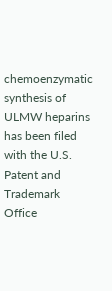chemoenzymatic synthesis of ULMW heparins has been filed with the U.S. Patent and Trademark Office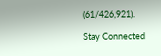(61/426,921).

Stay Connected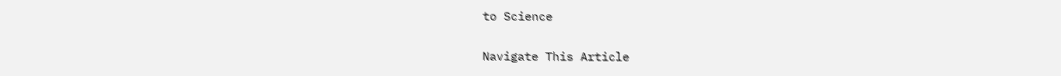to Science

Navigate This Article